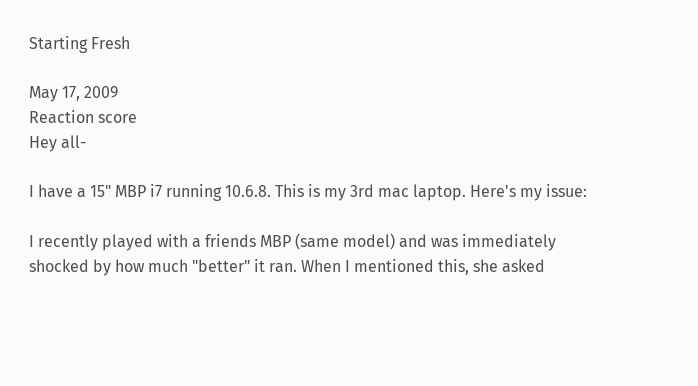Starting Fresh

May 17, 2009
Reaction score
Hey all-

I have a 15" MBP i7 running 10.6.8. This is my 3rd mac laptop. Here's my issue:

I recently played with a friends MBP (same model) and was immediately shocked by how much "better" it ran. When I mentioned this, she asked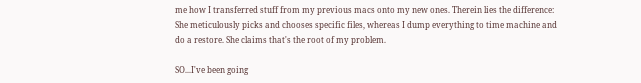me how I transferred stuff from my previous macs onto my new ones. Therein lies the difference: She meticulously picks and chooses specific files, whereas I dump everything to time machine and do a restore. She claims that's the root of my problem.

SO...I've been going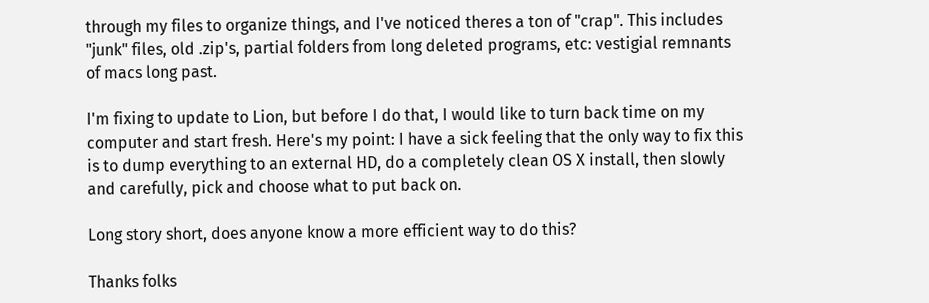through my files to organize things, and I've noticed theres a ton of "crap". This includes "junk" files, old .zip's, partial folders from long deleted programs, etc: vestigial remnants of macs long past.

I'm fixing to update to Lion, but before I do that, I would like to turn back time on my computer and start fresh. Here's my point: I have a sick feeling that the only way to fix this is to dump everything to an external HD, do a completely clean OS X install, then slowly and carefully, pick and choose what to put back on.

Long story short, does anyone know a more efficient way to do this?

Thanks folks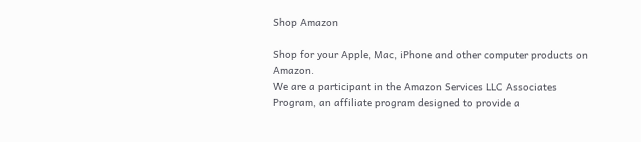Shop Amazon

Shop for your Apple, Mac, iPhone and other computer products on Amazon.
We are a participant in the Amazon Services LLC Associates Program, an affiliate program designed to provide a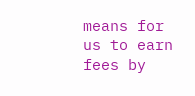means for us to earn fees by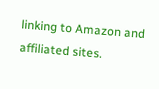linking to Amazon and affiliated sites.